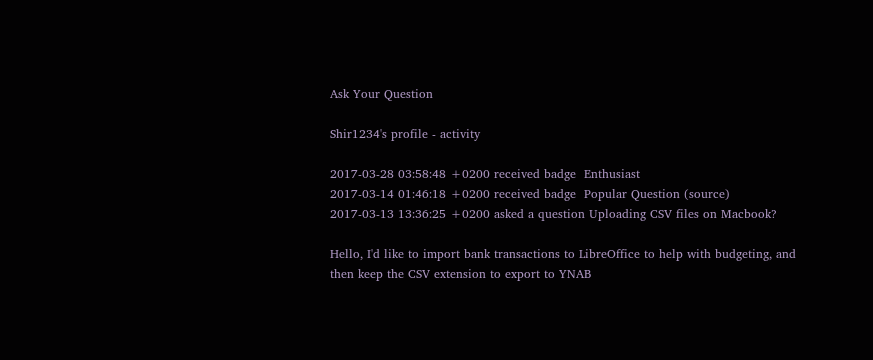Ask Your Question

Shir1234's profile - activity

2017-03-28 03:58:48 +0200 received badge  Enthusiast
2017-03-14 01:46:18 +0200 received badge  Popular Question (source)
2017-03-13 13:36:25 +0200 asked a question Uploading CSV files on Macbook?

Hello, I'd like to import bank transactions to LibreOffice to help with budgeting, and then keep the CSV extension to export to YNAB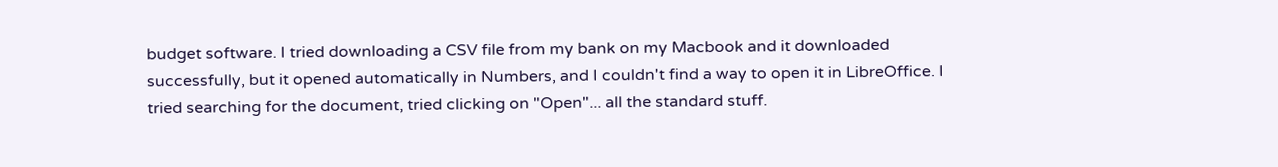budget software. I tried downloading a CSV file from my bank on my Macbook and it downloaded successfully, but it opened automatically in Numbers, and I couldn't find a way to open it in LibreOffice. I tried searching for the document, tried clicking on "Open"... all the standard stuff.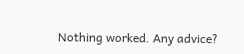Nothing worked. Any advice?